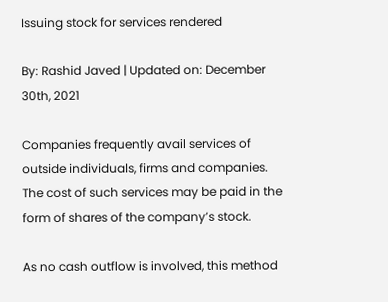Issuing stock for services rendered

By: Rashid Javed | Updated on: December 30th, 2021

Companies frequently avail services of outside individuals, firms and companies. The cost of such services may be paid in the form of shares of the company’s stock.

As no cash outflow is involved, this method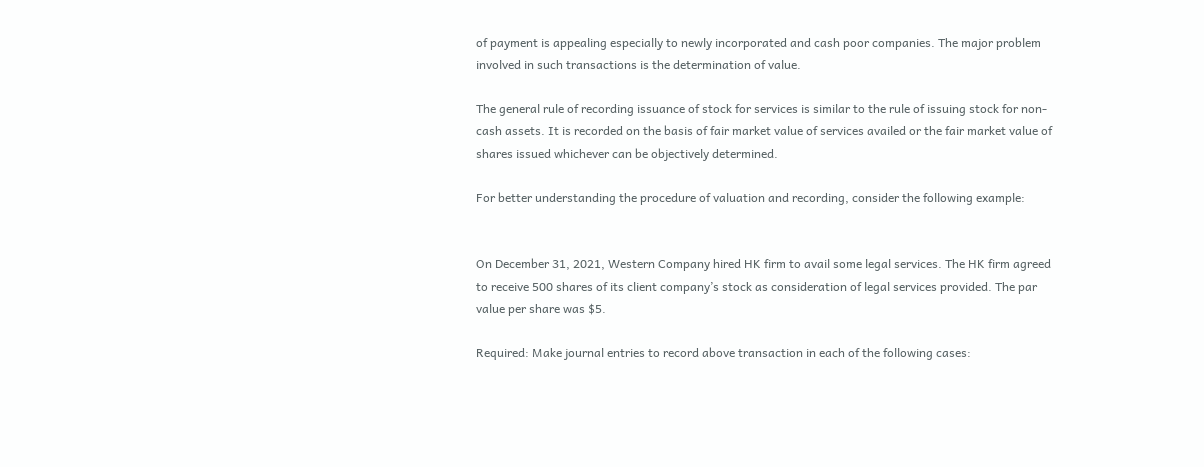of payment is appealing especially to newly incorporated and cash poor companies. The major problem involved in such transactions is the determination of value.

The general rule of recording issuance of stock for services is similar to the rule of issuing stock for non-cash assets. It is recorded on the basis of fair market value of services availed or the fair market value of  shares issued whichever can be objectively determined.

For better understanding the procedure of valuation and recording, consider the following example:


On December 31, 2021, Western Company hired HK firm to avail some legal services. The HK firm agreed to receive 500 shares of its client company’s stock as consideration of legal services provided. The par value per share was $5.

Required: Make journal entries to record above transaction in each of the following cases: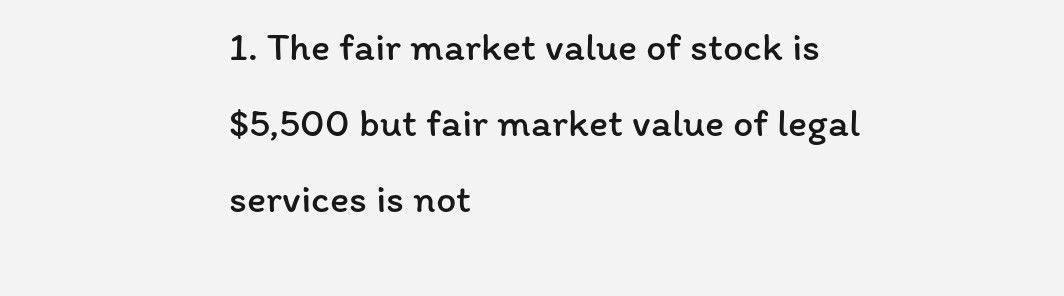1. The fair market value of stock is $5,500 but fair market value of legal services is not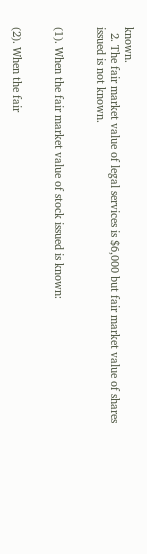known.
  2. The fair market value of legal services is $6,000 but fair market value of shares issued is not known.


(1). When the fair market value of stock issued is known:


(2). When the fair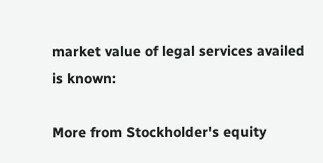market value of legal services availed is known:

More from Stockholder's equity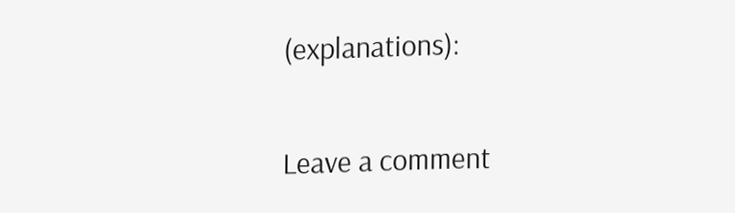(explanations):

Leave a comment